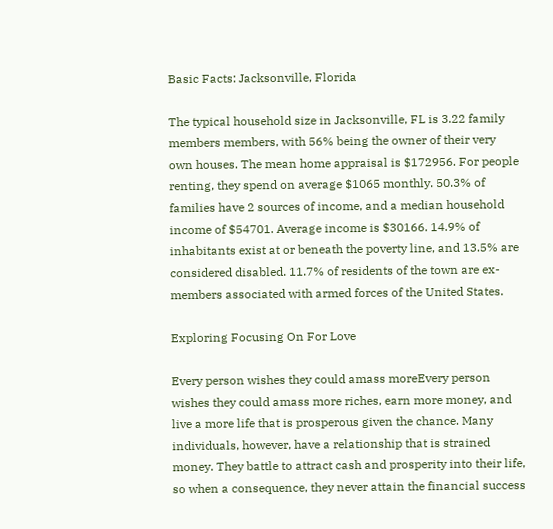Basic Facts: Jacksonville, Florida

The typical household size in Jacksonville, FL is 3.22 family members members, with 56% being the owner of their very own houses. The mean home appraisal is $172956. For people renting, they spend on average $1065 monthly. 50.3% of families have 2 sources of income, and a median household income of $54701. Average income is $30166. 14.9% of inhabitants exist at or beneath the poverty line, and 13.5% are considered disabled. 11.7% of residents of the town are ex-members associated with armed forces of the United States.

Exploring Focusing On For Love

Every person wishes they could amass moreEvery person wishes they could amass more riches, earn more money, and live a more life that is prosperous given the chance. Many individuals, however, have a relationship that is strained money. They battle to attract cash and prosperity into their life, so when a consequence, they never attain the financial success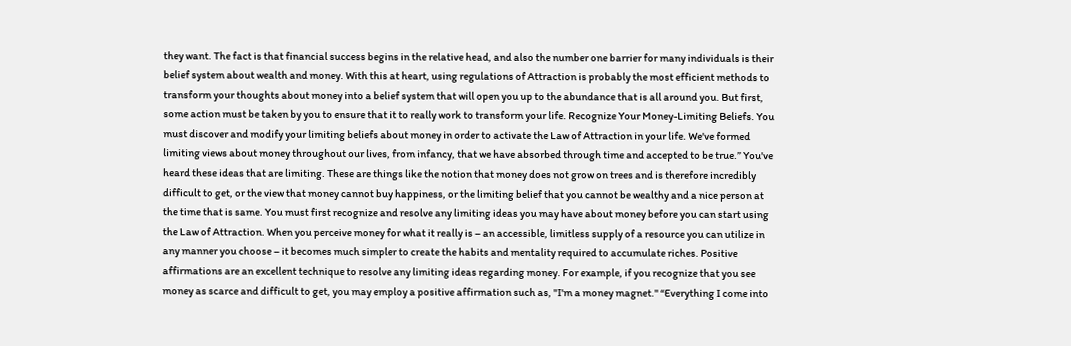they want. The fact is that financial success begins in the relative head, and also the number one barrier for many individuals is their belief system about wealth and money. With this at heart, using regulations of Attraction is probably the most efficient methods to transform your thoughts about money into a belief system that will open you up to the abundance that is all around you. But first, some action must be taken by you to ensure that it to really work to transform your life. Recognize Your Money-Limiting Beliefs. You must discover and modify your limiting beliefs about money in order to activate the Law of Attraction in your life. We've formed limiting views about money throughout our lives, from infancy, that we have absorbed through time and accepted to be true.” You've heard these ideas that are limiting. These are things like the notion that money does not grow on trees and is therefore incredibly difficult to get, or the view that money cannot buy happiness, or the limiting belief that you cannot be wealthy and a nice person at the time that is same. You must first recognize and resolve any limiting ideas you may have about money before you can start using the Law of Attraction. When you perceive money for what it really is – an accessible, limitless supply of a resource you can utilize in any manner you choose – it becomes much simpler to create the habits and mentality required to accumulate riches. Positive affirmations are an excellent technique to resolve any limiting ideas regarding money. For example, if you recognize that you see money as scarce and difficult to get, you may employ a positive affirmation such as, "I'm a money magnet." “Everything I come into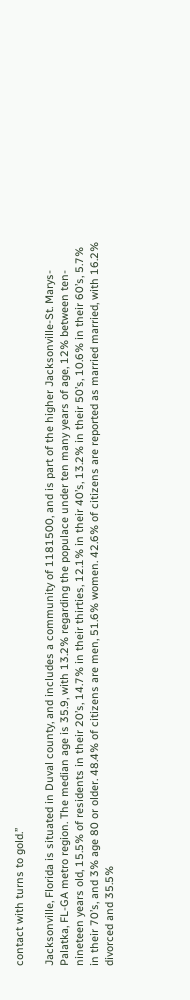contact with turns to gold.”

Jacksonville, Florida is situated in Duval county, and includes a community of 1181500, and is part of the higher Jacksonville-St. Marys-Palatka, FL-GA metro region. The median age is 35.9, with 13.2% regarding the populace under ten many years of age, 12% between ten-nineteen years old, 15.5% of residents in their 20’s, 14.7% in their thirties, 12.1% in their 40’s, 13.2% in their 50’s, 10.6% in their 60’s, 5.7% in their 70’s, and 3% age 80 or older. 48.4% of citizens are men, 51.6% women. 42.6% of citizens are reported as married married, with 16.2% divorced and 35.5%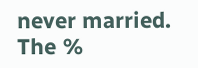never married. The %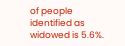of people identified as widowed is 5.6%.